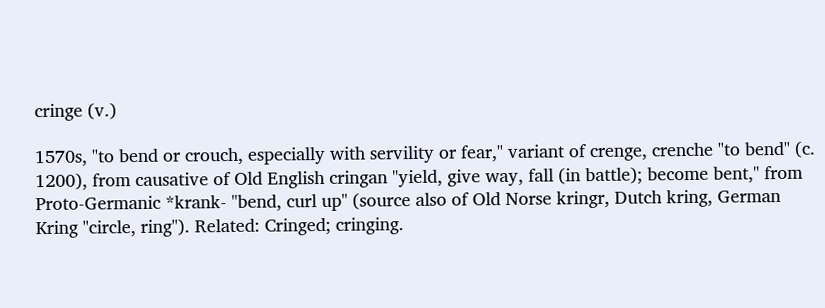cringe (v.)

1570s, "to bend or crouch, especially with servility or fear," variant of crenge, crenche "to bend" (c. 1200), from causative of Old English cringan "yield, give way, fall (in battle); become bent," from Proto-Germanic *krank- "bend, curl up" (source also of Old Norse kringr, Dutch kring, German Kring "circle, ring"). Related: Cringed; cringing.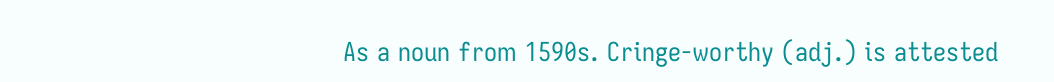As a noun from 1590s. Cringe-worthy (adj.) is attested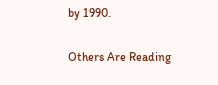by 1990.

Others Are Reading